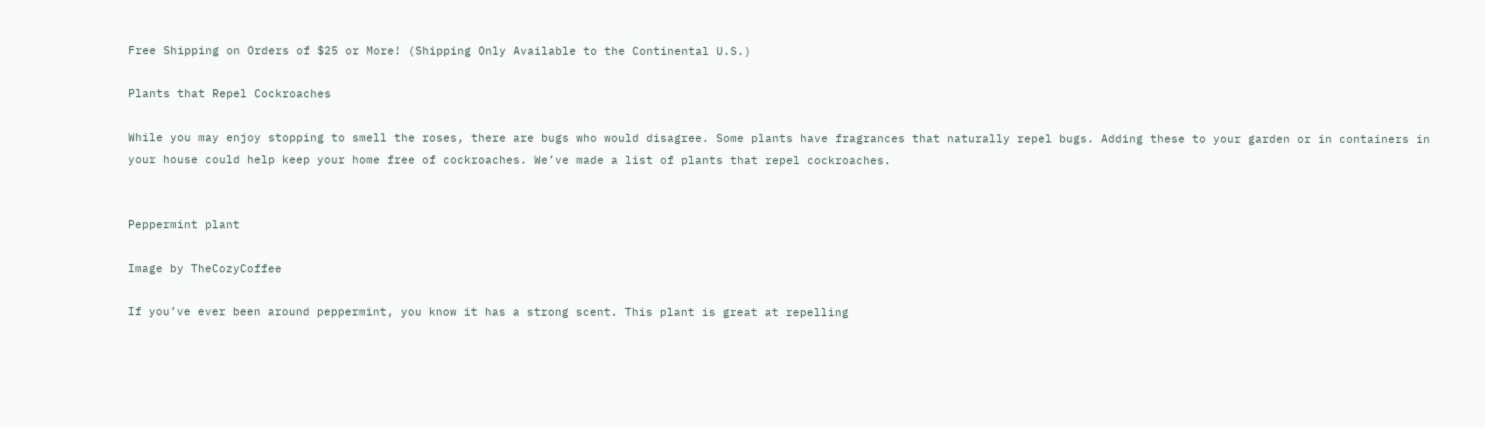Free Shipping on Orders of $25 or More! (Shipping Only Available to the Continental U.S.)

Plants that Repel Cockroaches

While you may enjoy stopping to smell the roses, there are bugs who would disagree. Some plants have fragrances that naturally repel bugs. Adding these to your garden or in containers in your house could help keep your home free of cockroaches. We’ve made a list of plants that repel cockroaches.


Peppermint plant

Image by TheCozyCoffee

If you’ve ever been around peppermint, you know it has a strong scent. This plant is great at repelling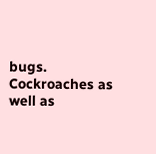bugs. Cockroaches as well as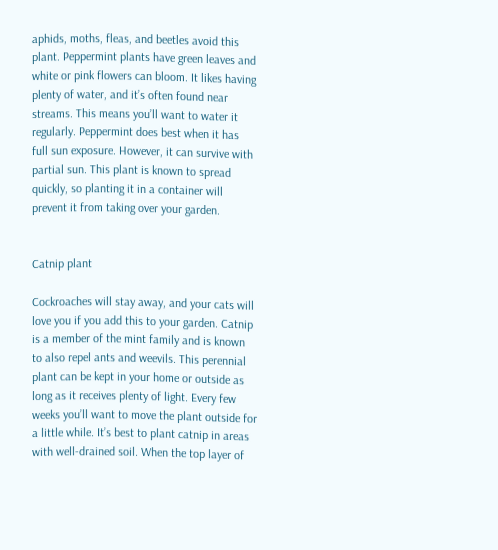aphids, moths, fleas, and beetles avoid this plant. Peppermint plants have green leaves and white or pink flowers can bloom. It likes having plenty of water, and it’s often found near streams. This means you’ll want to water it regularly. Peppermint does best when it has full sun exposure. However, it can survive with partial sun. This plant is known to spread quickly, so planting it in a container will prevent it from taking over your garden.


Catnip plant

Cockroaches will stay away, and your cats will love you if you add this to your garden. Catnip is a member of the mint family and is known to also repel ants and weevils. This perennial plant can be kept in your home or outside as long as it receives plenty of light. Every few weeks you’ll want to move the plant outside for a little while. It’s best to plant catnip in areas with well-drained soil. When the top layer of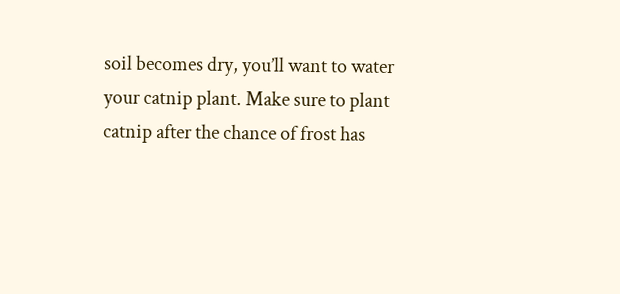soil becomes dry, you’ll want to water your catnip plant. Make sure to plant catnip after the chance of frost has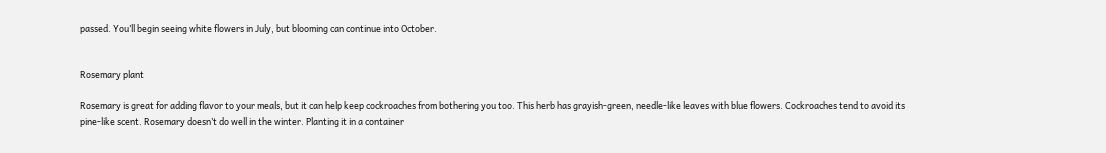passed. You’ll begin seeing white flowers in July, but blooming can continue into October.


Rosemary plant

Rosemary is great for adding flavor to your meals, but it can help keep cockroaches from bothering you too. This herb has grayish-green, needle-like leaves with blue flowers. Cockroaches tend to avoid its pine-like scent. Rosemary doesn’t do well in the winter. Planting it in a container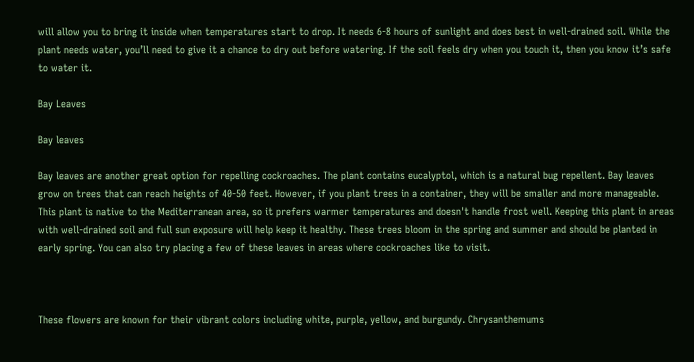will allow you to bring it inside when temperatures start to drop. It needs 6-8 hours of sunlight and does best in well-drained soil. While the plant needs water, you’ll need to give it a chance to dry out before watering. If the soil feels dry when you touch it, then you know it’s safe to water it.

Bay Leaves

Bay leaves

Bay leaves are another great option for repelling cockroaches. The plant contains eucalyptol, which is a natural bug repellent. Bay leaves grow on trees that can reach heights of 40-50 feet. However, if you plant trees in a container, they will be smaller and more manageable. This plant is native to the Mediterranean area, so it prefers warmer temperatures and doesn't handle frost well. Keeping this plant in areas with well-drained soil and full sun exposure will help keep it healthy. These trees bloom in the spring and summer and should be planted in early spring. You can also try placing a few of these leaves in areas where cockroaches like to visit.



These flowers are known for their vibrant colors including white, purple, yellow, and burgundy. Chrysanthemums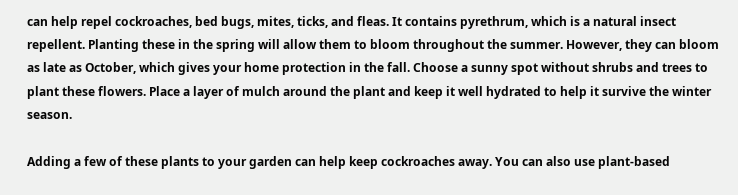can help repel cockroaches, bed bugs, mites, ticks, and fleas. It contains pyrethrum, which is a natural insect repellent. Planting these in the spring will allow them to bloom throughout the summer. However, they can bloom as late as October, which gives your home protection in the fall. Choose a sunny spot without shrubs and trees to plant these flowers. Place a layer of mulch around the plant and keep it well hydrated to help it survive the winter season.

Adding a few of these plants to your garden can help keep cockroaches away. You can also use plant-based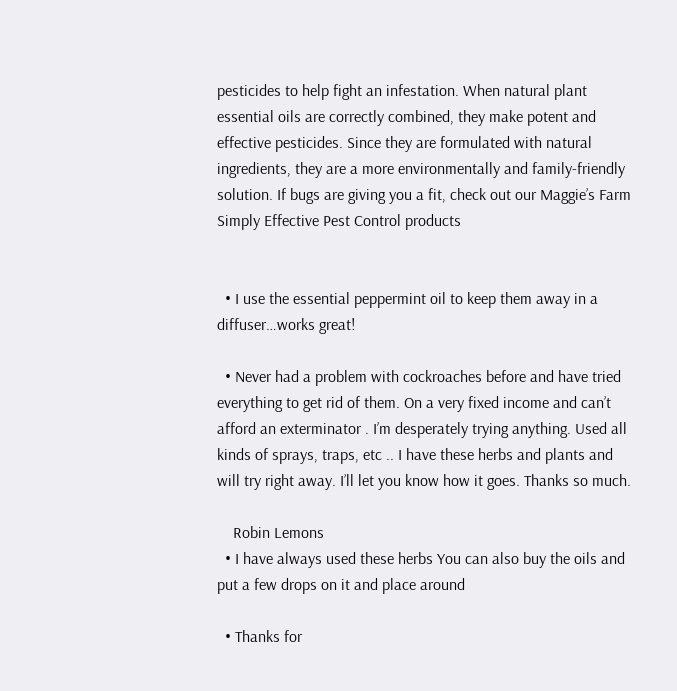pesticides to help fight an infestation. When natural plant essential oils are correctly combined, they make potent and effective pesticides. Since they are formulated with natural ingredients, they are a more environmentally and family-friendly solution. If bugs are giving you a fit, check out our Maggie’s Farm Simply Effective Pest Control products


  • I use the essential peppermint oil to keep them away in a diffuser…works great!

  • Never had a problem with cockroaches before and have tried everything to get rid of them. On a very fixed income and can’t afford an exterminator . I’m desperately trying anything. Used all kinds of sprays, traps, etc .. I have these herbs and plants and will try right away. I’ll let you know how it goes. Thanks so much.

    Robin Lemons
  • I have always used these herbs You can also buy the oils and put a few drops on it and place around

  • Thanks for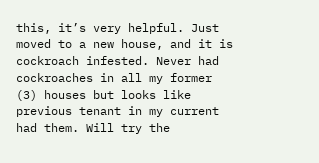this, it’s very helpful. Just moved to a new house, and it is cockroach infested. Never had cockroaches in all my former (3) houses but looks like previous tenant in my current had them. Will try the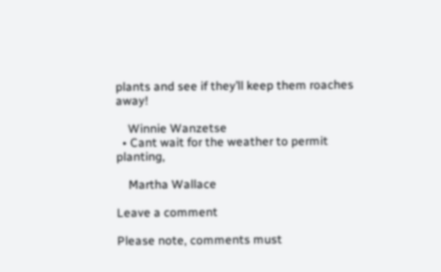plants and see if they’ll keep them roaches away!

    Winnie Wanzetse
  • Cant wait for the weather to permit planting,

    Martha Wallace

Leave a comment

Please note, comments must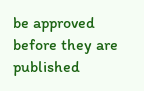be approved before they are published